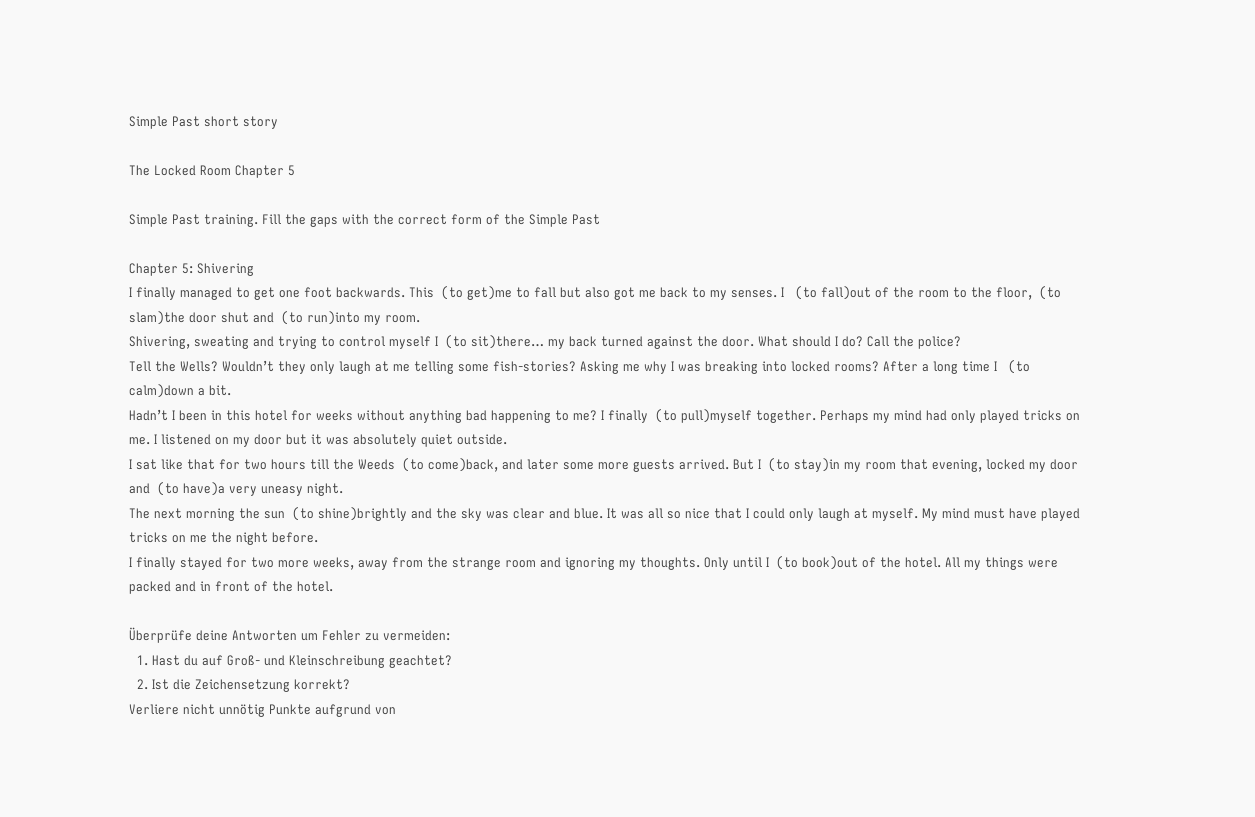Simple Past short story

The Locked Room Chapter 5

Simple Past training. Fill the gaps with the correct form of the Simple Past

Chapter 5: Shivering
I finally managed to get one foot backwards. This  (to get)me to fall but also got me back to my senses. I   (to fall)out of the room to the floor,  (to slam)the door shut and  (to run)into my room.
Shivering, sweating and trying to control myself I  (to sit)there… my back turned against the door. What should I do? Call the police?
Tell the Wells? Wouldn’t they only laugh at me telling some fish-stories? Asking me why I was breaking into locked rooms? After a long time I   (to calm)down a bit.
Hadn’t I been in this hotel for weeks without anything bad happening to me? I finally  (to pull)myself together. Perhaps my mind had only played tricks on me. I listened on my door but it was absolutely quiet outside.
I sat like that for two hours till the Weeds  (to come)back, and later some more guests arrived. But I  (to stay)in my room that evening, locked my door and  (to have)a very uneasy night.
The next morning the sun  (to shine)brightly and the sky was clear and blue. It was all so nice that I could only laugh at myself. My mind must have played tricks on me the night before.
I finally stayed for two more weeks, away from the strange room and ignoring my thoughts. Only until I  (to book)out of the hotel. All my things were packed and in front of the hotel.

Überprüfe deine Antworten um Fehler zu vermeiden:
  1. Hast du auf Groß- und Kleinschreibung geachtet?
  2. Ist die Zeichensetzung korrekt?
Verliere nicht unnötig Punkte aufgrund von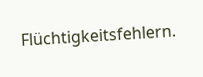Flüchtigkeitsfehlern.